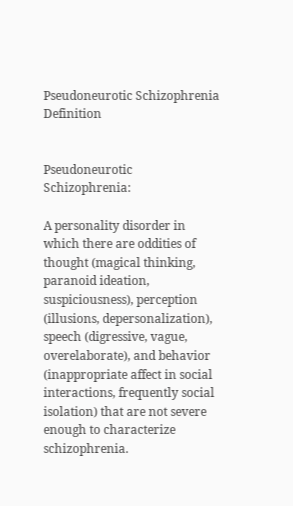Pseudoneurotic Schizophrenia Definition


Pseudoneurotic Schizophrenia:

A personality disorder in which there are oddities of thought (magical thinking, paranoid ideation, suspiciousness), perception (illusions, depersonalization), speech (digressive, vague, overelaborate), and behavior (inappropriate affect in social interactions, frequently social isolation) that are not severe enough to characterize schizophrenia.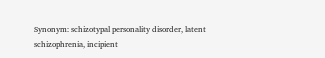Synonym: schizotypal personality disorder, latent schizophrenia, incipient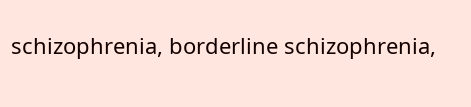schizophrenia, borderline schizophrenia,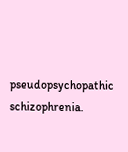pseudopsychopathic schizophrenia.